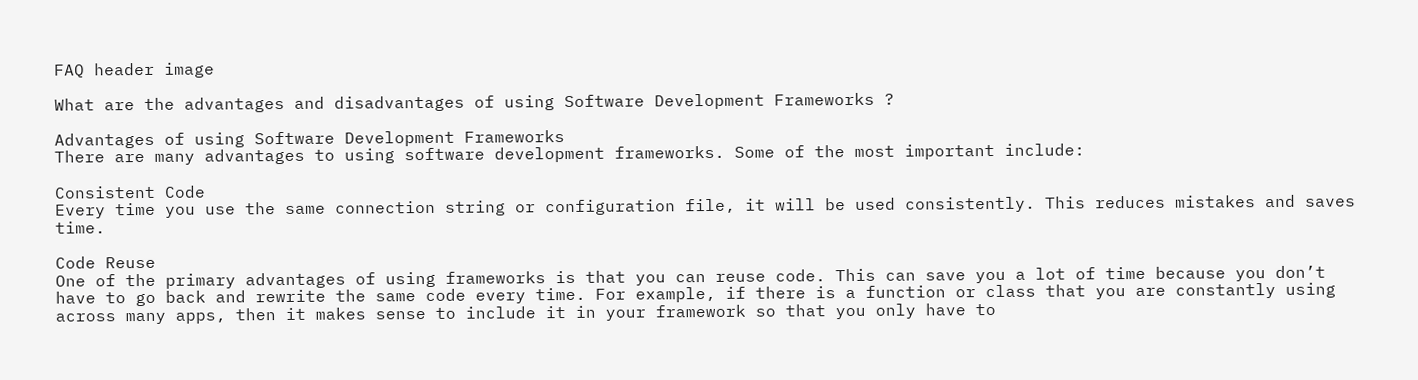FAQ header image

What are the advantages and disadvantages of using Software Development Frameworks ?

Advantages of using Software Development Frameworks
There are many advantages to using software development frameworks. Some of the most important include:

Consistent Code
Every time you use the same connection string or configuration file, it will be used consistently. This reduces mistakes and saves time.

Code Reuse
One of the primary advantages of using frameworks is that you can reuse code. This can save you a lot of time because you don’t have to go back and rewrite the same code every time. For example, if there is a function or class that you are constantly using across many apps, then it makes sense to include it in your framework so that you only have to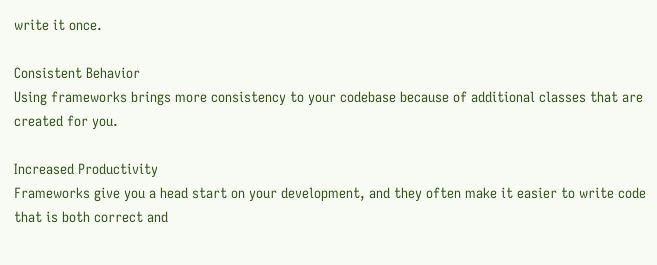write it once.

Consistent Behavior
Using frameworks brings more consistency to your codebase because of additional classes that are created for you.

Increased Productivity
Frameworks give you a head start on your development, and they often make it easier to write code that is both correct and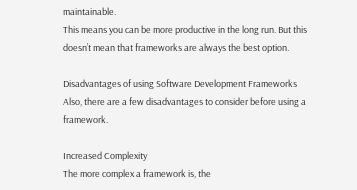maintainable.
This means you can be more productive in the long run. But this doesn’t mean that frameworks are always the best option.

Disadvantages of using Software Development Frameworks
Also, there are a few disadvantages to consider before using a framework.

Increased Complexity
The more complex a framework is, the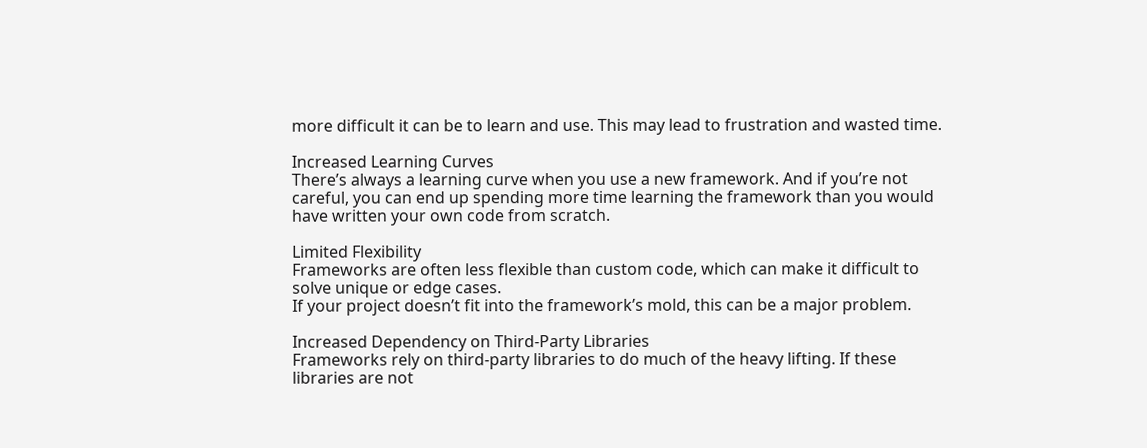more difficult it can be to learn and use. This may lead to frustration and wasted time.

Increased Learning Curves
There’s always a learning curve when you use a new framework. And if you’re not careful, you can end up spending more time learning the framework than you would have written your own code from scratch.

Limited Flexibility
Frameworks are often less flexible than custom code, which can make it difficult to solve unique or edge cases.
If your project doesn’t fit into the framework’s mold, this can be a major problem.

Increased Dependency on Third-Party Libraries
Frameworks rely on third-party libraries to do much of the heavy lifting. If these libraries are not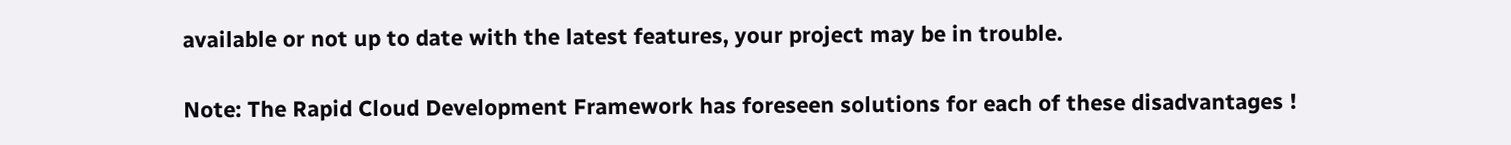available or not up to date with the latest features, your project may be in trouble.

Note: The Rapid Cloud Development Framework has foreseen solutions for each of these disadvantages !